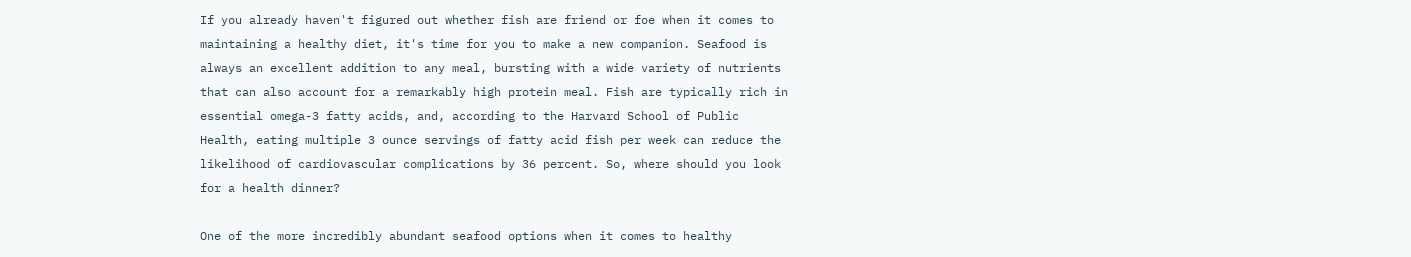If you already haven't figured out whether fish are friend or foe when it comes to maintaining a healthy diet, it's time for you to make a new companion. Seafood is always an excellent addition to any meal, bursting with a wide variety of nutrients that can also account for a remarkably high protein meal. Fish are typically rich in essential omega-3 fatty acids, and, according to the Harvard School of Public Health, eating multiple 3 ounce servings of fatty acid fish per week can reduce the likelihood of cardiovascular complications by 36 percent. So, where should you look for a health dinner?

One of the more incredibly abundant seafood options when it comes to healthy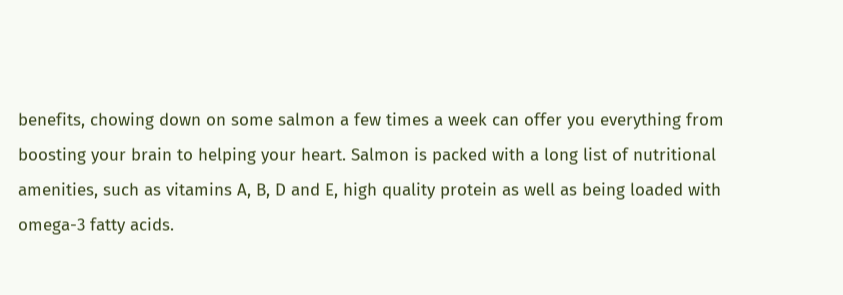benefits, chowing down on some salmon a few times a week can offer you everything from boosting your brain to helping your heart. Salmon is packed with a long list of nutritional amenities, such as vitamins A, B, D and E, high quality protein as well as being loaded with omega-3 fatty acids.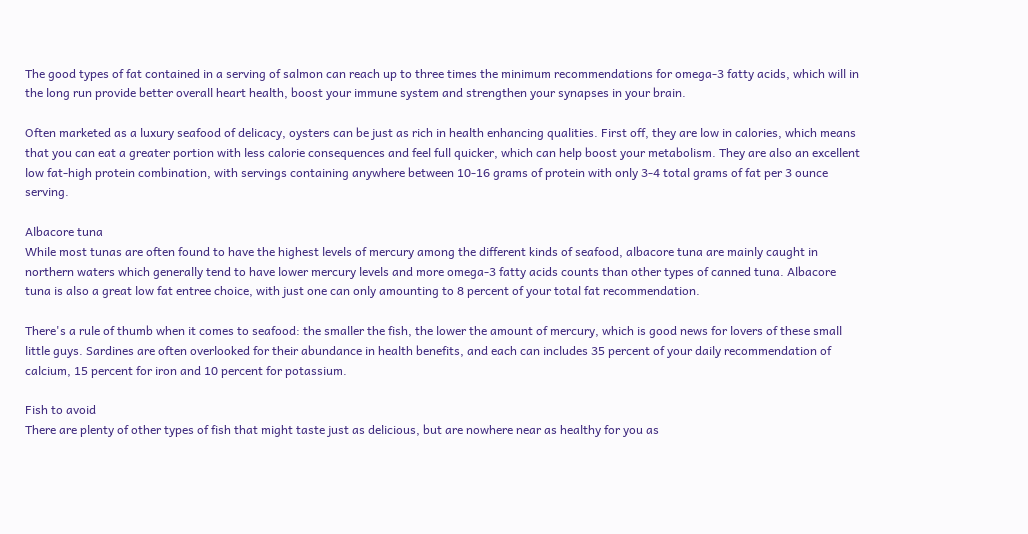The good types of fat contained in a serving of salmon can reach up to three times the minimum recommendations for omega-3 fatty acids, which will in the long run provide better overall heart health, boost your immune system and strengthen your synapses in your brain.

Often marketed as a luxury seafood of delicacy, oysters can be just as rich in health enhancing qualities. First off, they are low in calories, which means that you can eat a greater portion with less calorie consequences and feel full quicker, which can help boost your metabolism. They are also an excellent low fat-high protein combination, with servings containing anywhere between 10-16 grams of protein with only 3-4 total grams of fat per 3 ounce serving.

Albacore tuna
While most tunas are often found to have the highest levels of mercury among the different kinds of seafood, albacore tuna are mainly caught in northern waters which generally tend to have lower mercury levels and more omega-3 fatty acids counts than other types of canned tuna. Albacore tuna is also a great low fat entree choice, with just one can only amounting to 8 percent of your total fat recommendation.

There's a rule of thumb when it comes to seafood: the smaller the fish, the lower the amount of mercury, which is good news for lovers of these small little guys. Sardines are often overlooked for their abundance in health benefits, and each can includes 35 percent of your daily recommendation of calcium, 15 percent for iron and 10 percent for potassium.

Fish to avoid
There are plenty of other types of fish that might taste just as delicious, but are nowhere near as healthy for you as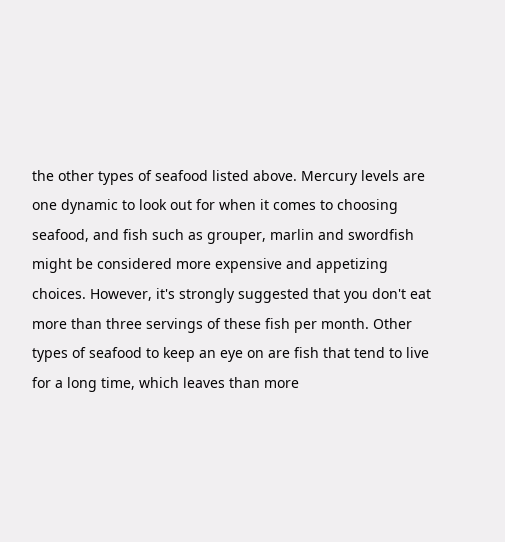the other types of seafood listed above. Mercury levels are one dynamic to look out for when it comes to choosing seafood, and fish such as grouper, marlin and swordfish might be considered more expensive and appetizing choices. However, it's strongly suggested that you don't eat more than three servings of these fish per month. Other types of seafood to keep an eye on are fish that tend to live for a long time, which leaves than more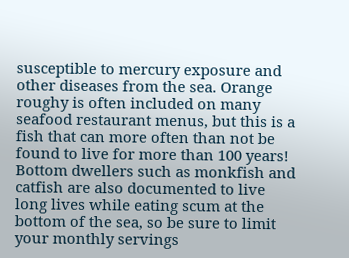susceptible to mercury exposure and other diseases from the sea. Orange roughy is often included on many seafood restaurant menus, but this is a fish that can more often than not be found to live for more than 100 years! Bottom dwellers such as monkfish and catfish are also documented to live long lives while eating scum at the bottom of the sea, so be sure to limit your monthly servings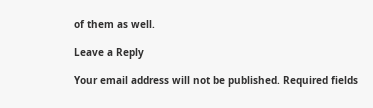of them as well.

Leave a Reply

Your email address will not be published. Required fields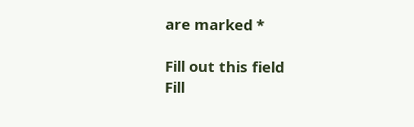are marked *

Fill out this field
Fill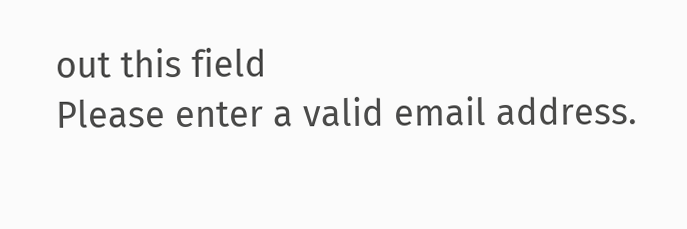out this field
Please enter a valid email address.